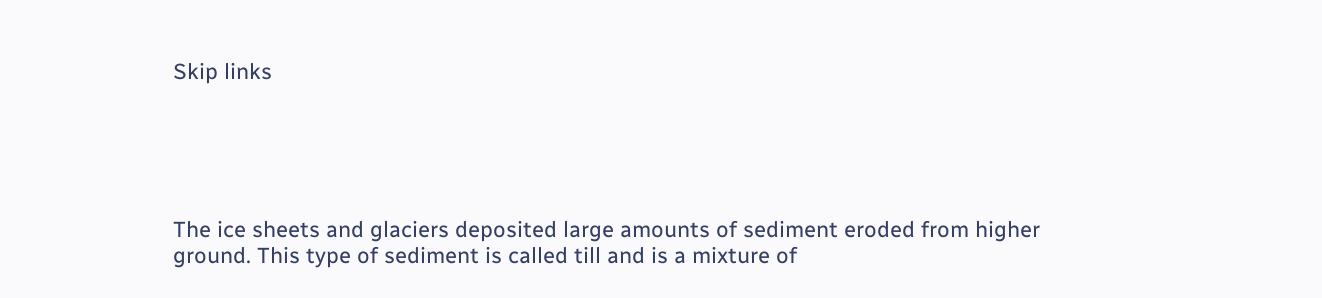Skip links





The ice sheets and glaciers deposited large amounts of sediment eroded from higher ground. This type of sediment is called till and is a mixture of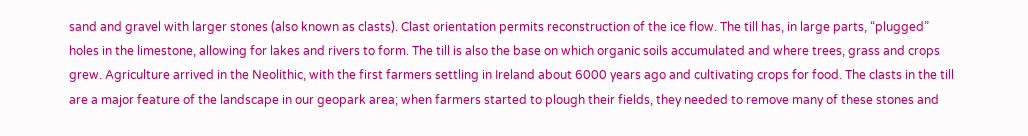sand and gravel with larger stones (also known as clasts). Clast orientation permits reconstruction of the ice flow. The till has, in large parts, “plugged” holes in the limestone, allowing for lakes and rivers to form. The till is also the base on which organic soils accumulated and where trees, grass and crops grew. Agriculture arrived in the Neolithic, with the first farmers settling in Ireland about 6000 years ago and cultivating crops for food. The clasts in the till are a major feature of the landscape in our geopark area; when farmers started to plough their fields, they needed to remove many of these stones and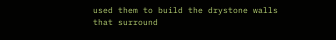used them to build the drystone walls that surround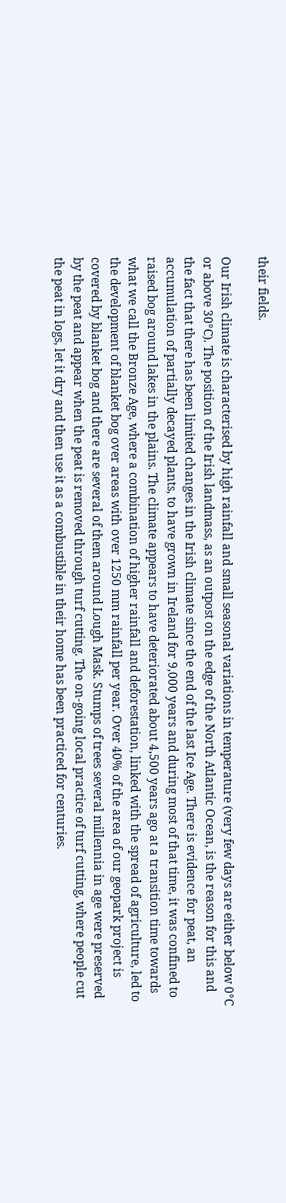their fields.

Our Irish climate is characterised by high rainfall and small seasonal variations in temperature (very few days are either below 0°C or above 30°C). The position of the Irish landmass, as an outpost on the edge of the North Atlantic Ocean, is the reason for this and the fact that there has been limited changes in the Irish climate since the end of the last Ice Age. There is evidence for peat, an accumulation of partially decayed plants, to have grown in Ireland for 9,000 years and during most of that time, it was confined to raised bog around lakes in the plains. The climate appears to have deteriorated about 4,500 years ago at a transition time towards what we call the Bronze Age, where a combination of higher rainfall and deforestation, linked with the spread of agriculture, led to the development of blanket bog over areas with over 1250 mm rainfall per year. Over 40% of the area of our geopark project is covered by blanket bog and there are several of them around Lough Mask. Stumps of trees several millennia in age were preserved by the peat and appear when the peat is removed through turf cutting. The on-going local practice of turf cutting, where people cut the peat in logs, let it dry and then use it as a combustible in their home has been practiced for centuries.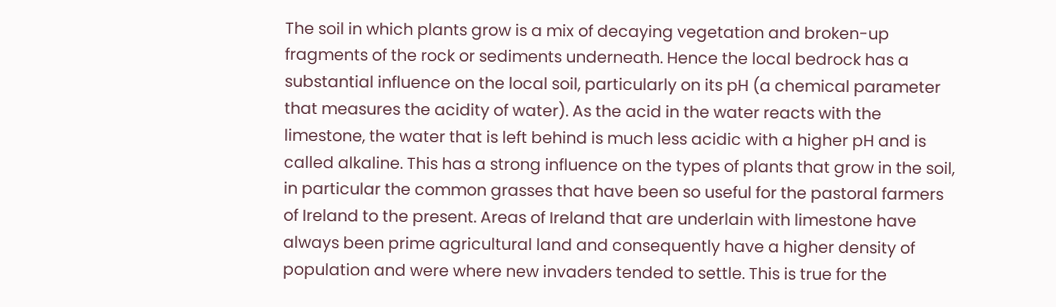The soil in which plants grow is a mix of decaying vegetation and broken-up fragments of the rock or sediments underneath. Hence the local bedrock has a substantial influence on the local soil, particularly on its pH (a chemical parameter that measures the acidity of water). As the acid in the water reacts with the limestone, the water that is left behind is much less acidic with a higher pH and is called alkaline. This has a strong influence on the types of plants that grow in the soil, in particular the common grasses that have been so useful for the pastoral farmers of Ireland to the present. Areas of Ireland that are underlain with limestone have always been prime agricultural land and consequently have a higher density of population and were where new invaders tended to settle. This is true for the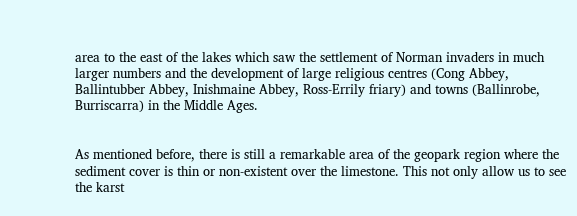area to the east of the lakes which saw the settlement of Norman invaders in much larger numbers and the development of large religious centres (Cong Abbey, Ballintubber Abbey, Inishmaine Abbey, Ross-Errily friary) and towns (Ballinrobe, Burriscarra) in the Middle Ages.


As mentioned before, there is still a remarkable area of the geopark region where the sediment cover is thin or non-existent over the limestone. This not only allow us to see the karst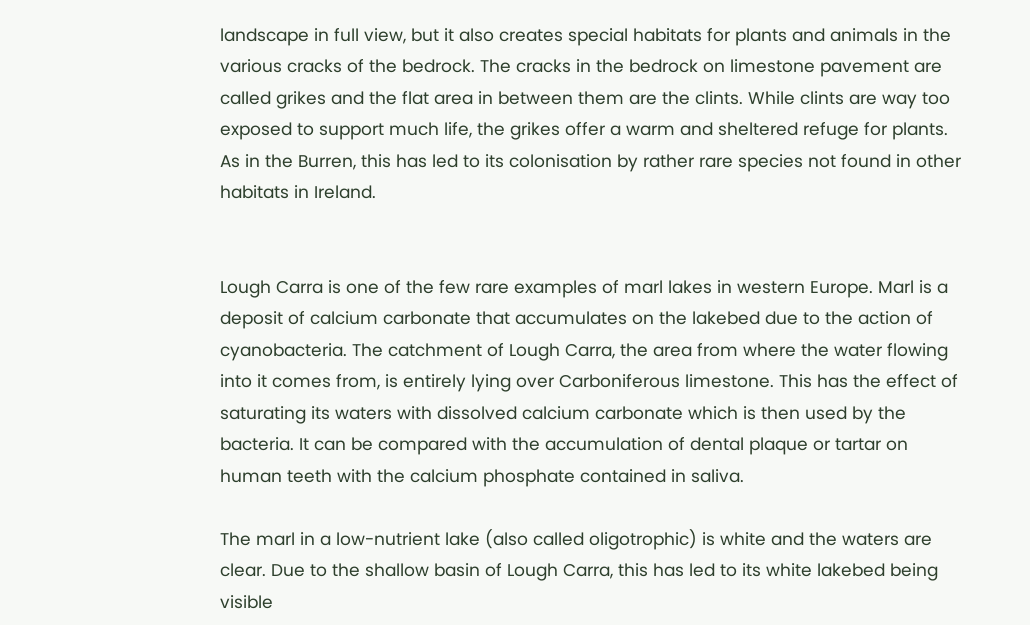landscape in full view, but it also creates special habitats for plants and animals in the various cracks of the bedrock. The cracks in the bedrock on limestone pavement are called grikes and the flat area in between them are the clints. While clints are way too exposed to support much life, the grikes offer a warm and sheltered refuge for plants. As in the Burren, this has led to its colonisation by rather rare species not found in other habitats in Ireland.


Lough Carra is one of the few rare examples of marl lakes in western Europe. Marl is a deposit of calcium carbonate that accumulates on the lakebed due to the action of cyanobacteria. The catchment of Lough Carra, the area from where the water flowing into it comes from, is entirely lying over Carboniferous limestone. This has the effect of saturating its waters with dissolved calcium carbonate which is then used by the bacteria. It can be compared with the accumulation of dental plaque or tartar on human teeth with the calcium phosphate contained in saliva.

The marl in a low-nutrient lake (also called oligotrophic) is white and the waters are clear. Due to the shallow basin of Lough Carra, this has led to its white lakebed being visible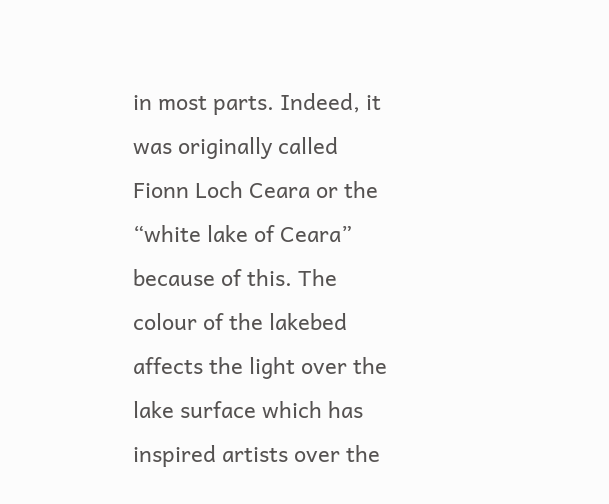in most parts. Indeed, it was originally called Fionn Loch Ceara or the “white lake of Ceara” because of this. The colour of the lakebed affects the light over the lake surface which has inspired artists over the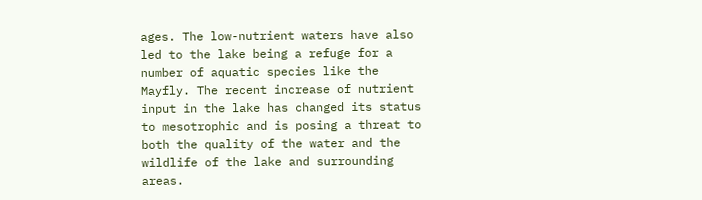ages. The low-nutrient waters have also led to the lake being a refuge for a number of aquatic species like the Mayfly. The recent increase of nutrient input in the lake has changed its status to mesotrophic and is posing a threat to both the quality of the water and the wildlife of the lake and surrounding areas.